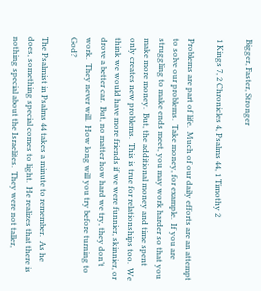Bigger, Faster, Stronger

1 Kings 7, 2 Chronicles 4, Psalms 44, 1 Timothy 2

Problems are part of life.  Much of our daily efforts are an attempt to solve our problems.  Take money, for example.  If you are struggling to make ends meet, you may work harder so that you make more money.  But, the additional money and time spent only creates new problems.  This is true for relationships too.  We think we would have more friends if we were funnier, skinnier, or drove a better car.  But, no matter how hard we try, they don’t work.  They never will.  How long will you try before turning to God?

The Psalmist in Psalms 44 takes a minute to remember.  As he does, something special comes to light.  He realizes that there is nothing special about the Israelites.  They were not taller,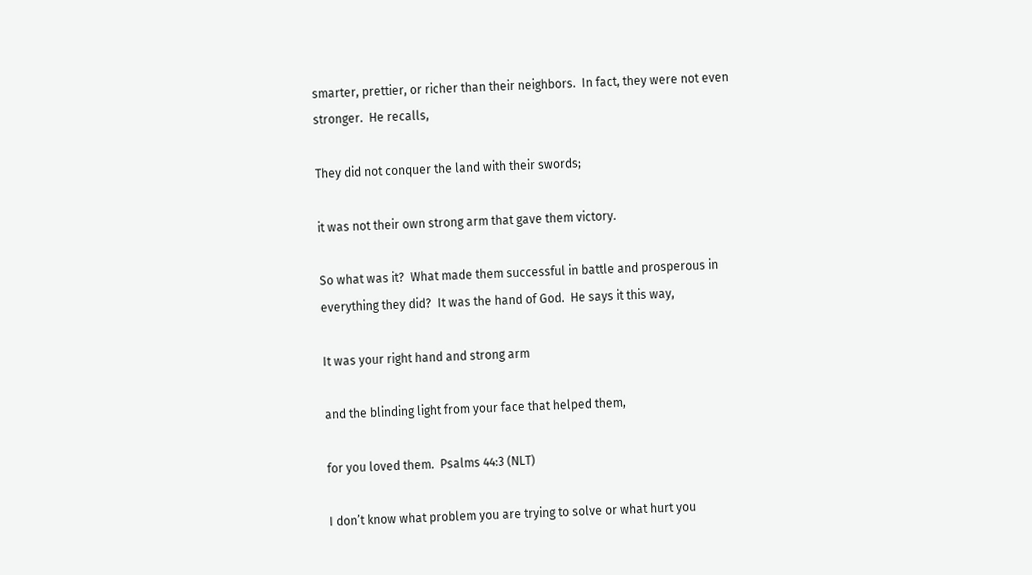smarter, prettier, or richer than their neighbors.  In fact, they were not even stronger.  He recalls,

They did not conquer the land with their swords;

it was not their own strong arm that gave them victory.

So what was it?  What made them successful in battle and prosperous in everything they did?  It was the hand of God.  He says it this way,

It was your right hand and strong arm

and the blinding light from your face that helped them,

for you loved them.  Psalms 44:3 (NLT)

I don’t know what problem you are trying to solve or what hurt you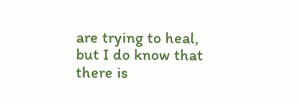are trying to heal, but I do know that there is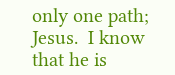only one path; Jesus.  I know that he is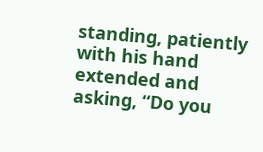standing, patiently with his hand extended and asking, “Do you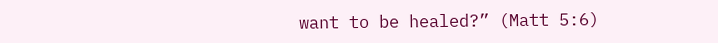want to be healed?” (Matt 5:6)